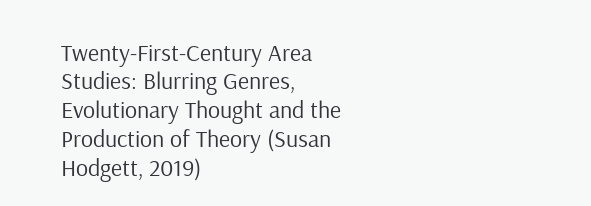Twenty-First-Century Area Studies: Blurring Genres, Evolutionary Thought and the Production of Theory (Susan Hodgett, 2019)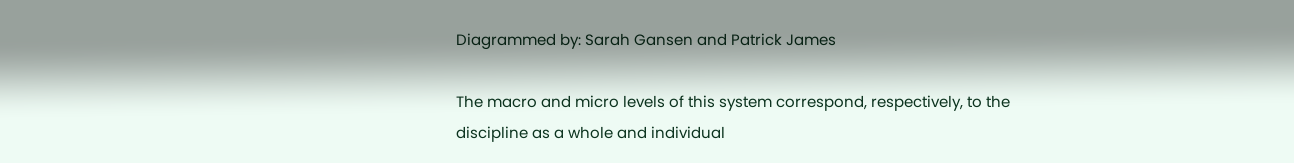Diagrammed by: Sarah Gansen and Patrick James

The macro and micro levels of this system correspond, respectively, to the discipline as a whole and individual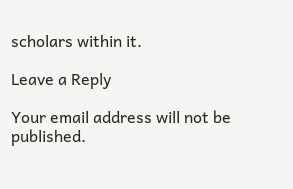scholars within it.

Leave a Reply

Your email address will not be published.